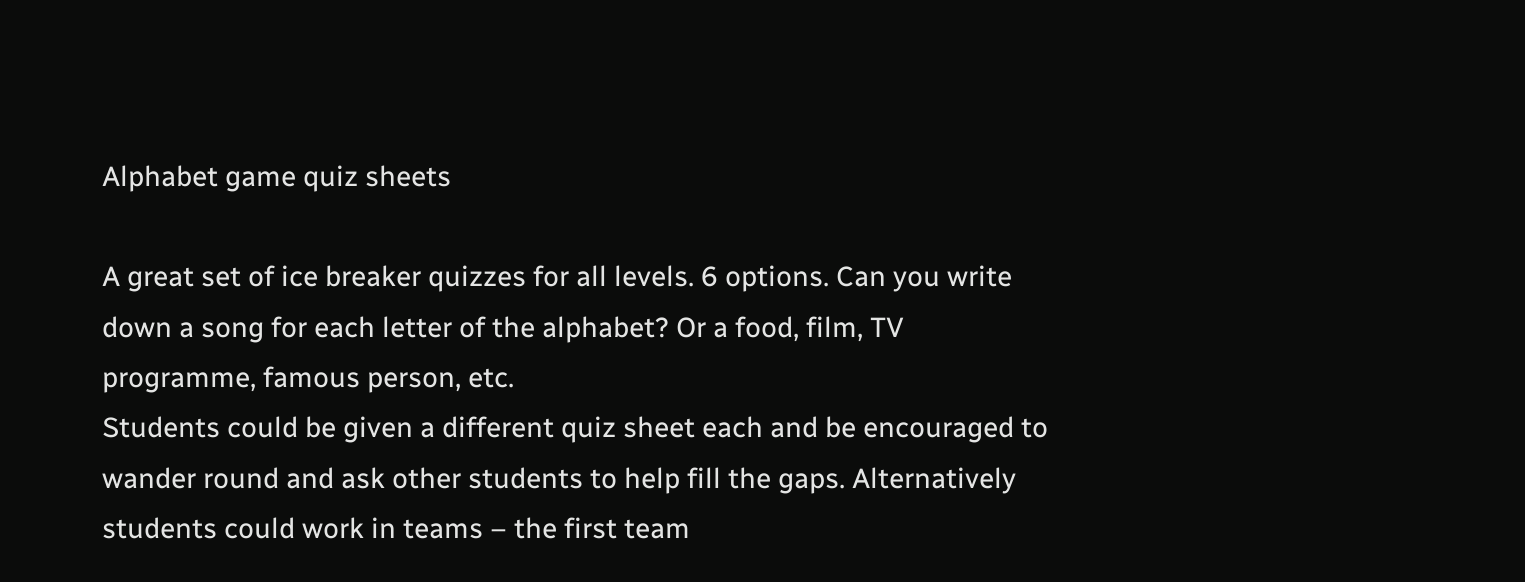Alphabet game quiz sheets

A great set of ice breaker quizzes for all levels. 6 options. Can you write down a song for each letter of the alphabet? Or a food, film, TV programme, famous person, etc.
Students could be given a different quiz sheet each and be encouraged to wander round and ask other students to help fill the gaps. Alternatively students could work in teams – the first team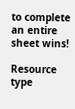to complete an entire sheet wins!

Resource type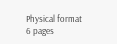Physical format
6 pages